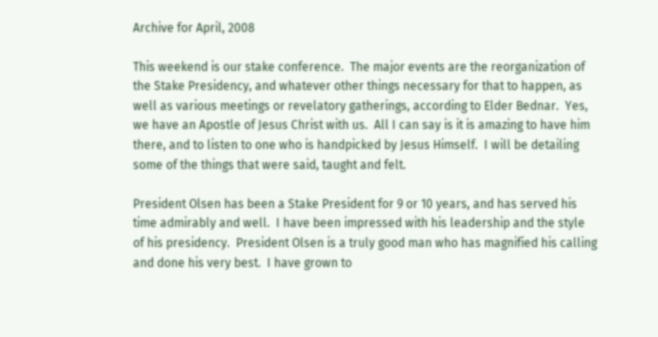Archive for April, 2008

This weekend is our stake conference.  The major events are the reorganization of the Stake Presidency, and whatever other things necessary for that to happen, as well as various meetings or revelatory gatherings, according to Elder Bednar.  Yes, we have an Apostle of Jesus Christ with us.  All I can say is it is amazing to have him there, and to listen to one who is handpicked by Jesus Himself.  I will be detailing some of the things that were said, taught and felt.

President Olsen has been a Stake President for 9 or 10 years, and has served his time admirably and well.  I have been impressed with his leadership and the style of his presidency.  President Olsen is a truly good man who has magnified his calling and done his very best.  I have grown to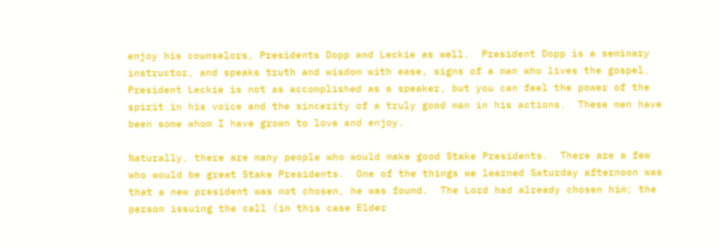enjoy his counselors, Presidents Dopp and Leckie as well.  President Dopp is a seminary instructor, and speaks truth and wisdom with ease, signs of a man who lives the gospel.  President Leckie is not as accomplished as a speaker, but you can feel the power of the spirit in his voice and the sincerity of a truly good man in his actions.  These men have been some whom I have grown to love and enjoy.

Naturally, there are many people who would make good Stake Presidents.  There are a few who would be great Stake Presidents.  One of the things we learned Saturday afternoon was that a new president was not chosen, he was found.  The Lord had already chosen him; the person issuing the call (in this case Elder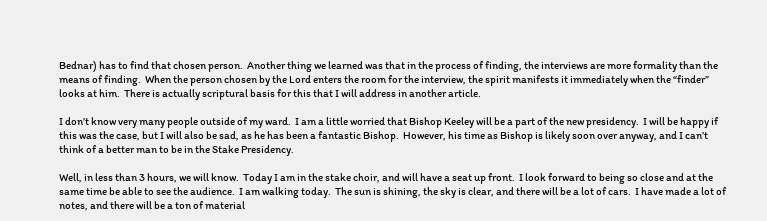Bednar) has to find that chosen person.  Another thing we learned was that in the process of finding, the interviews are more formality than the means of finding.  When the person chosen by the Lord enters the room for the interview, the spirit manifests it immediately when the “finder” looks at him.  There is actually scriptural basis for this that I will address in another article.

I don’t know very many people outside of my ward.  I am a little worried that Bishop Keeley will be a part of the new presidency.  I will be happy if this was the case, but I will also be sad, as he has been a fantastic Bishop.  However, his time as Bishop is likely soon over anyway, and I can’t think of a better man to be in the Stake Presidency.

Well, in less than 3 hours, we will know.  Today I am in the stake choir, and will have a seat up front.  I look forward to being so close and at the same time be able to see the audience.  I am walking today.  The sun is shining, the sky is clear, and there will be a lot of cars.  I have made a lot of notes, and there will be a ton of material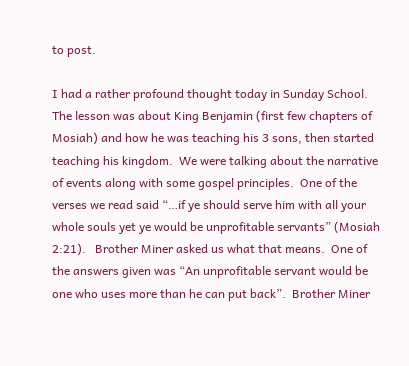to post.

I had a rather profound thought today in Sunday School.  The lesson was about King Benjamin (first few chapters of Mosiah) and how he was teaching his 3 sons, then started teaching his kingdom.  We were talking about the narrative of events along with some gospel principles.  One of the verses we read said “…if ye should serve him with all your whole souls yet ye would be unprofitable servants” (Mosiah 2:21).   Brother Miner asked us what that means.  One of the answers given was “An unprofitable servant would be one who uses more than he can put back”.  Brother Miner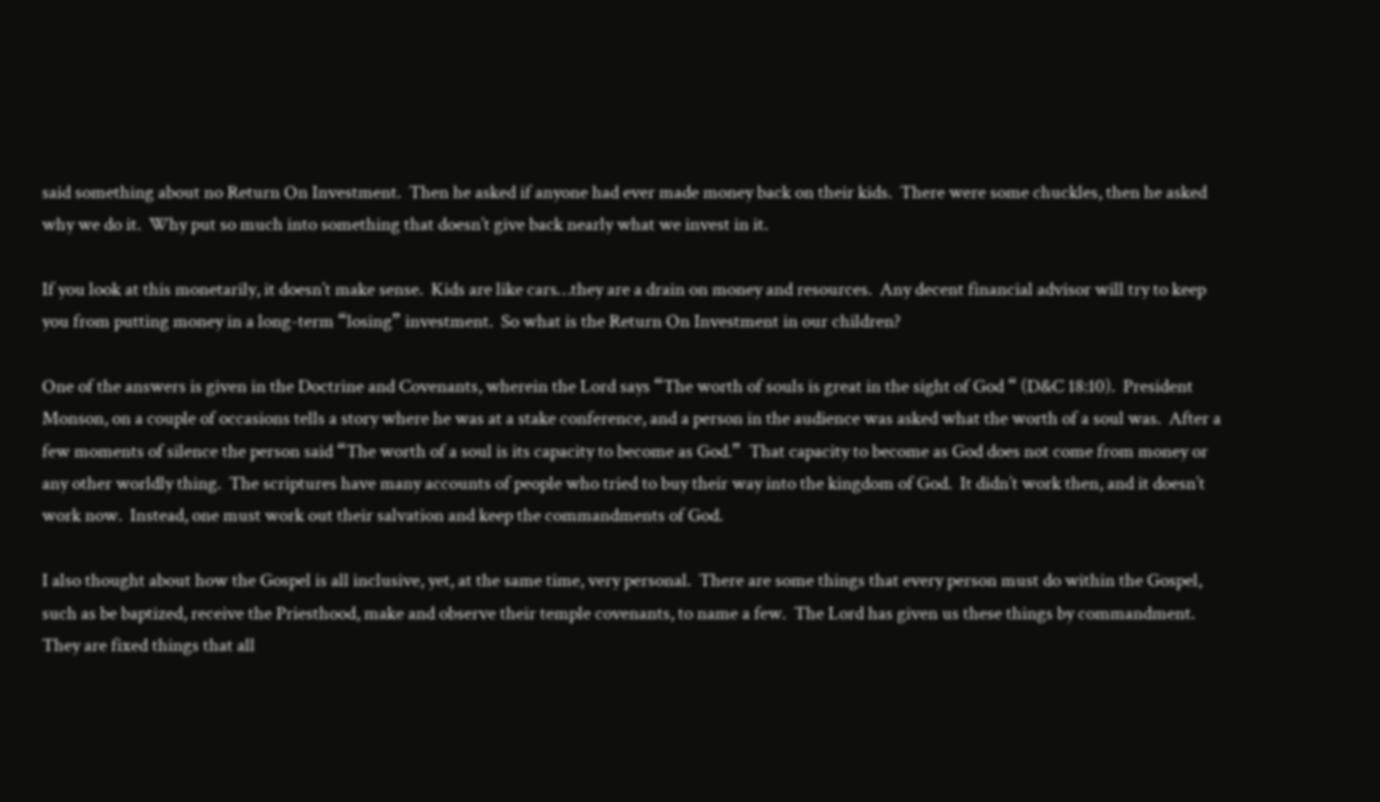said something about no Return On Investment.  Then he asked if anyone had ever made money back on their kids.  There were some chuckles, then he asked why we do it.  Why put so much into something that doesn’t give back nearly what we invest in it.

If you look at this monetarily, it doesn’t make sense.  Kids are like cars…they are a drain on money and resources.  Any decent financial advisor will try to keep you from putting money in a long-term “losing” investment.  So what is the Return On Investment in our children?

One of the answers is given in the Doctrine and Covenants, wherein the Lord says “The worth of souls is great in the sight of God “ (D&C 18:10).  President Monson, on a couple of occasions tells a story where he was at a stake conference, and a person in the audience was asked what the worth of a soul was.  After a few moments of silence the person said “The worth of a soul is its capacity to become as God.”  That capacity to become as God does not come from money or any other worldly thing.  The scriptures have many accounts of people who tried to buy their way into the kingdom of God.  It didn’t work then, and it doesn’t work now.  Instead, one must work out their salvation and keep the commandments of God.

I also thought about how the Gospel is all inclusive, yet, at the same time, very personal.  There are some things that every person must do within the Gospel, such as be baptized, receive the Priesthood, make and observe their temple covenants, to name a few.  The Lord has given us these things by commandment.  They are fixed things that all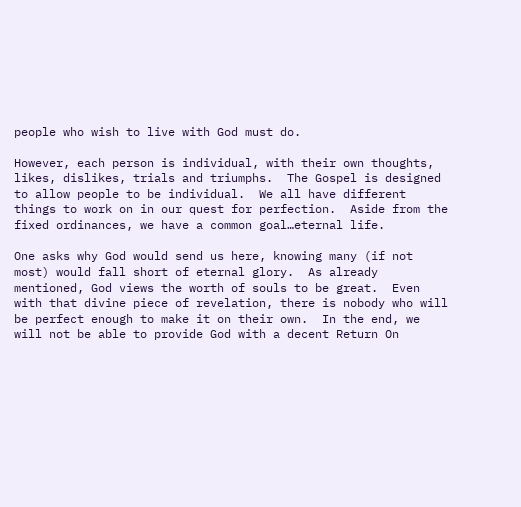people who wish to live with God must do.

However, each person is individual, with their own thoughts, likes, dislikes, trials and triumphs.  The Gospel is designed to allow people to be individual.  We all have different things to work on in our quest for perfection.  Aside from the fixed ordinances, we have a common goal…eternal life.

One asks why God would send us here, knowing many (if not most) would fall short of eternal glory.  As already mentioned, God views the worth of souls to be great.  Even with that divine piece of revelation, there is nobody who will be perfect enough to make it on their own.  In the end, we will not be able to provide God with a decent Return On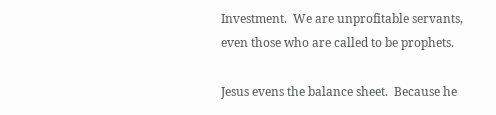Investment.  We are unprofitable servants, even those who are called to be prophets.

Jesus evens the balance sheet.  Because he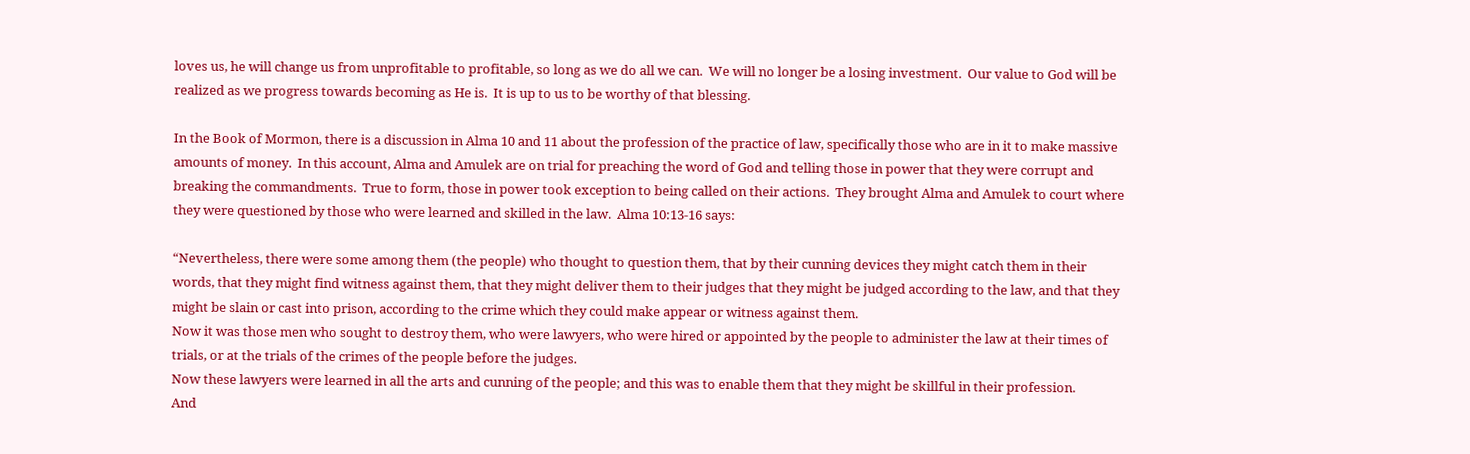loves us, he will change us from unprofitable to profitable, so long as we do all we can.  We will no longer be a losing investment.  Our value to God will be realized as we progress towards becoming as He is.  It is up to us to be worthy of that blessing.

In the Book of Mormon, there is a discussion in Alma 10 and 11 about the profession of the practice of law, specifically those who are in it to make massive amounts of money.  In this account, Alma and Amulek are on trial for preaching the word of God and telling those in power that they were corrupt and breaking the commandments.  True to form, those in power took exception to being called on their actions.  They brought Alma and Amulek to court where they were questioned by those who were learned and skilled in the law.  Alma 10:13-16 says:

“Nevertheless, there were some among them (the people) who thought to question them, that by their cunning devices they might catch them in their words, that they might find witness against them, that they might deliver them to their judges that they might be judged according to the law, and that they might be slain or cast into prison, according to the crime which they could make appear or witness against them.
Now it was those men who sought to destroy them, who were lawyers, who were hired or appointed by the people to administer the law at their times of trials, or at the trials of the crimes of the people before the judges.
Now these lawyers were learned in all the arts and cunning of the people; and this was to enable them that they might be skillful in their profession.
And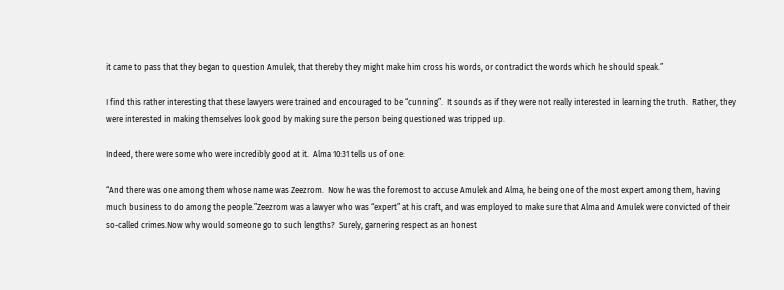it came to pass that they began to question Amulek, that thereby they might make him cross his words, or contradict the words which he should speak.”

I find this rather interesting that these lawyers were trained and encouraged to be “cunning”.  It sounds as if they were not really interested in learning the truth.  Rather, they were interested in making themselves look good by making sure the person being questioned was tripped up.

Indeed, there were some who were incredibly good at it.  Alma 10:31 tells us of one:

“And there was one among them whose name was Zeezrom.  Now he was the foremost to accuse Amulek and Alma, he being one of the most expert among them, having much business to do among the people.”Zeezrom was a lawyer who was “expert” at his craft, and was employed to make sure that Alma and Amulek were convicted of their so-called crimes.Now why would someone go to such lengths?  Surely, garnering respect as an honest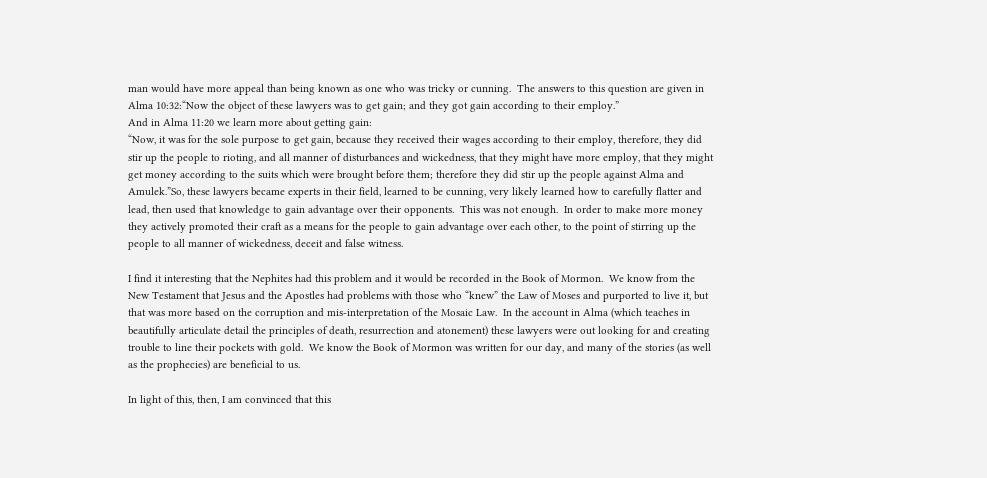man would have more appeal than being known as one who was tricky or cunning.  The answers to this question are given in Alma 10:32:“Now the object of these lawyers was to get gain; and they got gain according to their employ.”
And in Alma 11:20 we learn more about getting gain:
“Now, it was for the sole purpose to get gain, because they received their wages according to their employ, therefore, they did stir up the people to rioting, and all manner of disturbances and wickedness, that they might have more employ, that they might get money according to the suits which were brought before them; therefore they did stir up the people against Alma and Amulek.”So, these lawyers became experts in their field, learned to be cunning, very likely learned how to carefully flatter and lead, then used that knowledge to gain advantage over their opponents.  This was not enough.  In order to make more money they actively promoted their craft as a means for the people to gain advantage over each other, to the point of stirring up the people to all manner of wickedness, deceit and false witness.

I find it interesting that the Nephites had this problem and it would be recorded in the Book of Mormon.  We know from the New Testament that Jesus and the Apostles had problems with those who “knew” the Law of Moses and purported to live it, but that was more based on the corruption and mis-interpretation of the Mosaic Law.  In the account in Alma (which teaches in beautifully articulate detail the principles of death, resurrection and atonement) these lawyers were out looking for and creating trouble to line their pockets with gold.  We know the Book of Mormon was written for our day, and many of the stories (as well as the prophecies) are beneficial to us.

In light of this, then, I am convinced that this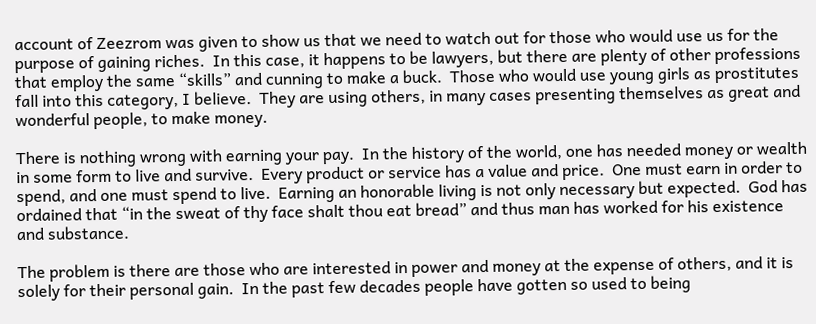account of Zeezrom was given to show us that we need to watch out for those who would use us for the purpose of gaining riches.  In this case, it happens to be lawyers, but there are plenty of other professions that employ the same “skills” and cunning to make a buck.  Those who would use young girls as prostitutes fall into this category, I believe.  They are using others, in many cases presenting themselves as great and wonderful people, to make money.

There is nothing wrong with earning your pay.  In the history of the world, one has needed money or wealth in some form to live and survive.  Every product or service has a value and price.  One must earn in order to spend, and one must spend to live.  Earning an honorable living is not only necessary but expected.  God has ordained that “in the sweat of thy face shalt thou eat bread” and thus man has worked for his existence and substance.

The problem is there are those who are interested in power and money at the expense of others, and it is solely for their personal gain.  In the past few decades people have gotten so used to being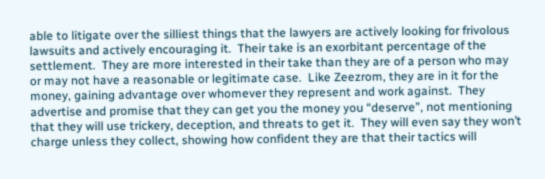able to litigate over the silliest things that the lawyers are actively looking for frivolous lawsuits and actively encouraging it.  Their take is an exorbitant percentage of the settlement.  They are more interested in their take than they are of a person who may or may not have a reasonable or legitimate case.  Like Zeezrom, they are in it for the money, gaining advantage over whomever they represent and work against.  They advertise and promise that they can get you the money you “deserve”, not mentioning that they will use trickery, deception, and threats to get it.  They will even say they won’t charge unless they collect, showing how confident they are that their tactics will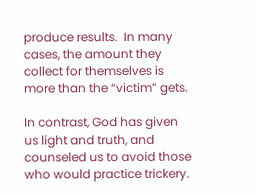produce results.  In many cases, the amount they collect for themselves is more than the “victim” gets.

In contrast, God has given us light and truth, and counseled us to avoid those who would practice trickery.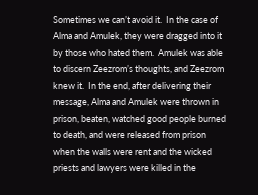Sometimes we can’t avoid it.  In the case of Alma and Amulek, they were dragged into it by those who hated them.  Amulek was able to discern Zeezrom’s thoughts, and Zeezrom knew it.  In the end, after delivering their message, Alma and Amulek were thrown in prison, beaten, watched good people burned to death, and were released from prison when the walls were rent and the wicked priests and lawyers were killed in the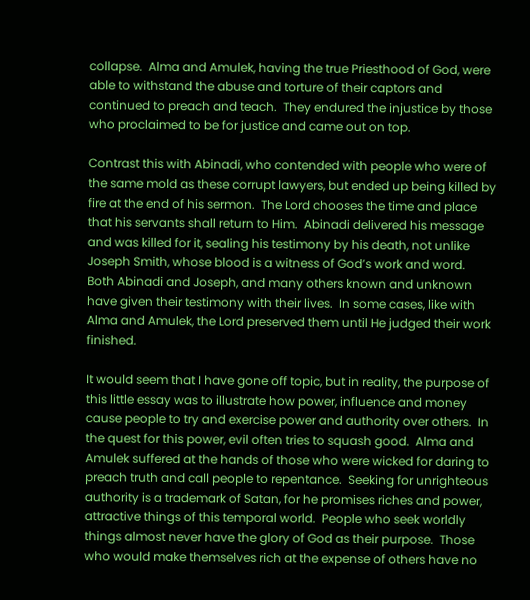collapse.  Alma and Amulek, having the true Priesthood of God, were able to withstand the abuse and torture of their captors and continued to preach and teach.  They endured the injustice by those who proclaimed to be for justice and came out on top.

Contrast this with Abinadi, who contended with people who were of the same mold as these corrupt lawyers, but ended up being killed by fire at the end of his sermon.  The Lord chooses the time and place that his servants shall return to Him.  Abinadi delivered his message and was killed for it, sealing his testimony by his death, not unlike Joseph Smith, whose blood is a witness of God’s work and word.  Both Abinadi and Joseph, and many others known and unknown have given their testimony with their lives.  In some cases, like with Alma and Amulek, the Lord preserved them until He judged their work finished.

It would seem that I have gone off topic, but in reality, the purpose of this little essay was to illustrate how power, influence and money cause people to try and exercise power and authority over others.  In the quest for this power, evil often tries to squash good.  Alma and Amulek suffered at the hands of those who were wicked for daring to preach truth and call people to repentance.  Seeking for unrighteous authority is a trademark of Satan, for he promises riches and power, attractive things of this temporal world.  People who seek worldly things almost never have the glory of God as their purpose.  Those who would make themselves rich at the expense of others have no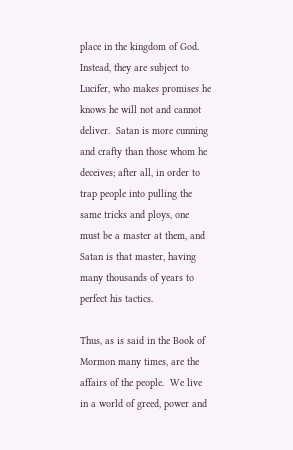place in the kingdom of God.  Instead, they are subject to Lucifer, who makes promises he knows he will not and cannot deliver.  Satan is more cunning and crafty than those whom he deceives; after all, in order to trap people into pulling the same tricks and ploys, one must be a master at them, and Satan is that master, having many thousands of years to perfect his tactics.

Thus, as is said in the Book of Mormon many times, are the affairs of the people.  We live in a world of greed, power and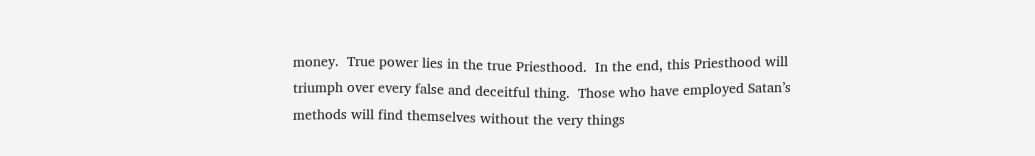money.  True power lies in the true Priesthood.  In the end, this Priesthood will triumph over every false and deceitful thing.  Those who have employed Satan’s methods will find themselves without the very things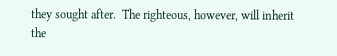they sought after.  The righteous, however, will inherit the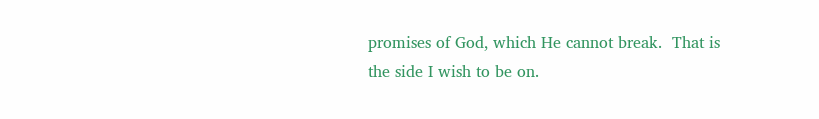promises of God, which He cannot break.  That is the side I wish to be on.